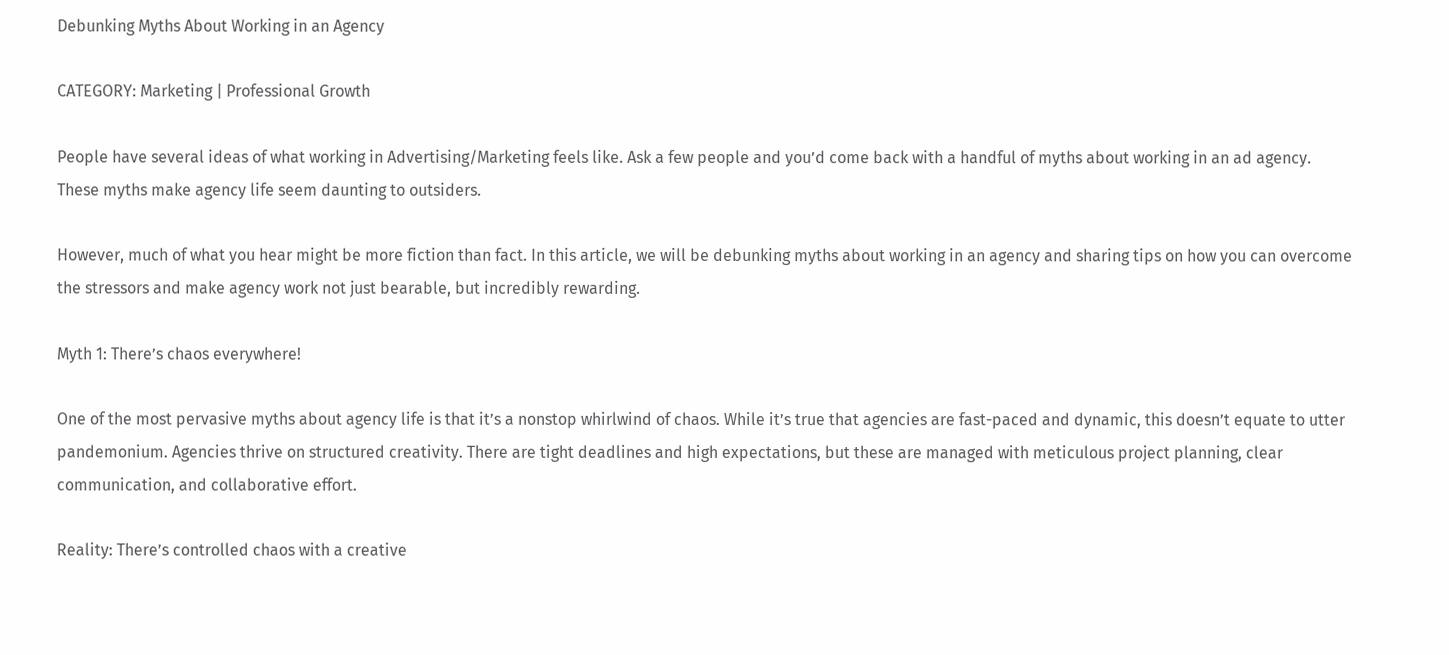Debunking Myths About Working in an Agency

CATEGORY: Marketing | Professional Growth

People have several ideas of what working in Advertising/Marketing feels like. Ask a few people and you’d come back with a handful of myths about working in an ad agency. These myths make agency life seem daunting to outsiders.

However, much of what you hear might be more fiction than fact. In this article, we will be debunking myths about working in an agency and sharing tips on how you can overcome the stressors and make agency work not just bearable, but incredibly rewarding.

Myth 1: There’s chaos everywhere!

One of the most pervasive myths about agency life is that it’s a nonstop whirlwind of chaos. While it’s true that agencies are fast-paced and dynamic, this doesn’t equate to utter pandemonium. Agencies thrive on structured creativity. There are tight deadlines and high expectations, but these are managed with meticulous project planning, clear communication, and collaborative effort.

Reality: There’s controlled chaos with a creative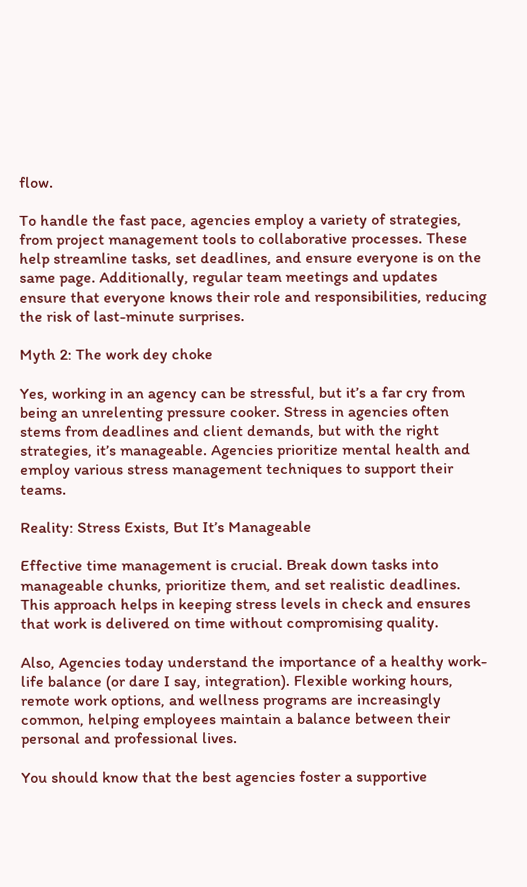flow.

To handle the fast pace, agencies employ a variety of strategies, from project management tools to collaborative processes. These help streamline tasks, set deadlines, and ensure everyone is on the same page. Additionally, regular team meetings and updates ensure that everyone knows their role and responsibilities, reducing the risk of last-minute surprises.

Myth 2: The work dey choke

Yes, working in an agency can be stressful, but it’s a far cry from being an unrelenting pressure cooker. Stress in agencies often stems from deadlines and client demands, but with the right strategies, it’s manageable. Agencies prioritize mental health and employ various stress management techniques to support their teams.

Reality: Stress Exists, But It’s Manageable

Effective time management is crucial. Break down tasks into manageable chunks, prioritize them, and set realistic deadlines. This approach helps in keeping stress levels in check and ensures that work is delivered on time without compromising quality.

Also, Agencies today understand the importance of a healthy work-life balance (or dare I say, integration). Flexible working hours, remote work options, and wellness programs are increasingly common, helping employees maintain a balance between their personal and professional lives.

You should know that the best agencies foster a supportive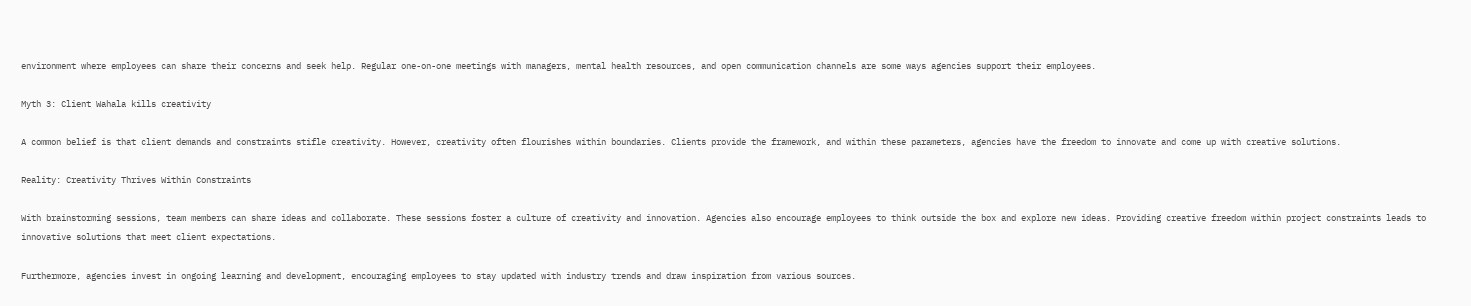environment where employees can share their concerns and seek help. Regular one-on-one meetings with managers, mental health resources, and open communication channels are some ways agencies support their employees.

Myth 3: Client Wahala kills creativity

A common belief is that client demands and constraints stifle creativity. However, creativity often flourishes within boundaries. Clients provide the framework, and within these parameters, agencies have the freedom to innovate and come up with creative solutions.

Reality: Creativity Thrives Within Constraints

With brainstorming sessions, team members can share ideas and collaborate. These sessions foster a culture of creativity and innovation. Agencies also encourage employees to think outside the box and explore new ideas. Providing creative freedom within project constraints leads to innovative solutions that meet client expectations.

Furthermore, agencies invest in ongoing learning and development, encouraging employees to stay updated with industry trends and draw inspiration from various sources.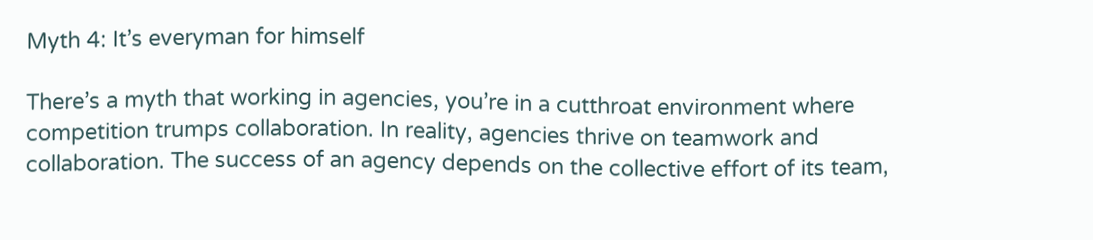Myth 4: It’s everyman for himself

There’s a myth that working in agencies, you’re in a cutthroat environment where competition trumps collaboration. In reality, agencies thrive on teamwork and collaboration. The success of an agency depends on the collective effort of its team,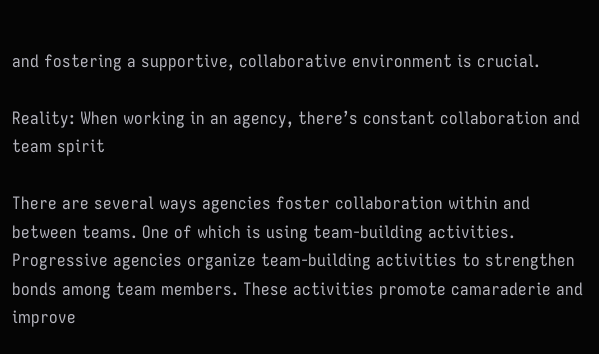and fostering a supportive, collaborative environment is crucial.

Reality: When working in an agency, there’s constant collaboration and team spirit

There are several ways agencies foster collaboration within and between teams. One of which is using team-building activities. Progressive agencies organize team-building activities to strengthen bonds among team members. These activities promote camaraderie and improve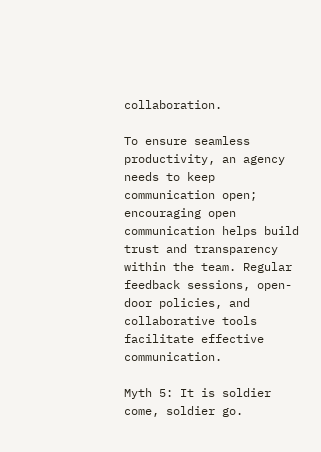collaboration.

To ensure seamless productivity, an agency needs to keep communication open; encouraging open communication helps build trust and transparency within the team. Regular feedback sessions, open-door policies, and collaborative tools facilitate effective communication.

Myth 5: It is soldier come, soldier go.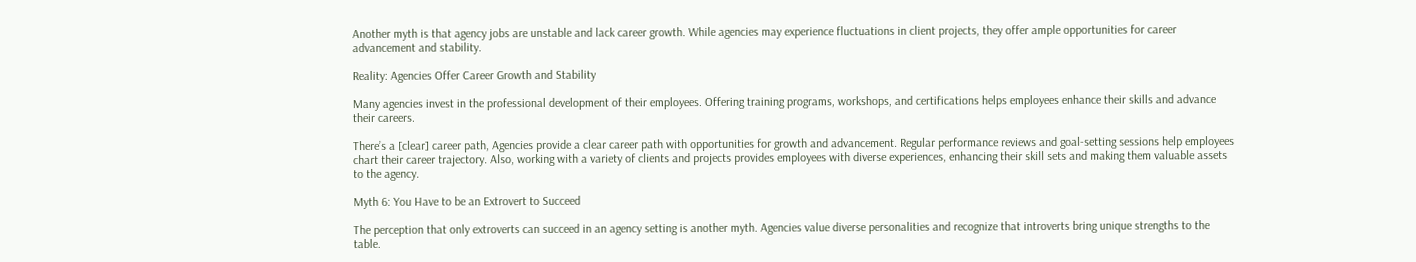Another myth is that agency jobs are unstable and lack career growth. While agencies may experience fluctuations in client projects, they offer ample opportunities for career advancement and stability.

Reality: Agencies Offer Career Growth and Stability

Many agencies invest in the professional development of their employees. Offering training programs, workshops, and certifications helps employees enhance their skills and advance their careers.

There’s a [clear] career path, Agencies provide a clear career path with opportunities for growth and advancement. Regular performance reviews and goal-setting sessions help employees chart their career trajectory. Also, working with a variety of clients and projects provides employees with diverse experiences, enhancing their skill sets and making them valuable assets to the agency.

Myth 6: You Have to be an Extrovert to Succeed

The perception that only extroverts can succeed in an agency setting is another myth. Agencies value diverse personalities and recognize that introverts bring unique strengths to the table.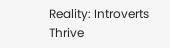Reality: Introverts Thrive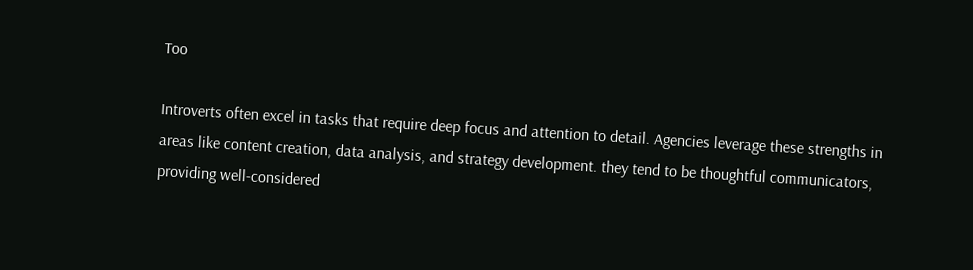Too

Introverts often excel in tasks that require deep focus and attention to detail. Agencies leverage these strengths in areas like content creation, data analysis, and strategy development. they tend to be thoughtful communicators, providing well-considered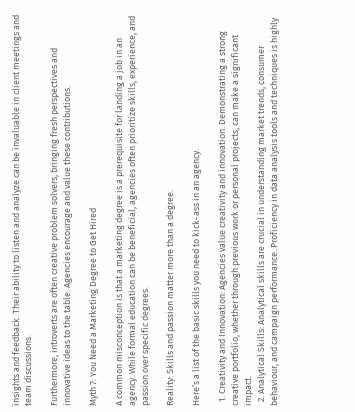insights and feedback. Their ability to listen and analyze can be invaluable in client meetings and team discussions.

Furthermore, introverts are often creative problem solvers, bringing fresh perspectives and innovative ideas to the table. Agencies encourage and value these contributions.

Myth 7: You Need a Marketing Degree to Get Hired

A common misconception is that a marketing degree is a prerequisite for landing a job in an agency. While formal education can be beneficial, agencies often prioritize skills, experience, and passion over specific degrees.

Reality: Skills and passion matter more than a degree.

Here’s a list of the basic skills you need to kick-ass in an agency.

  1. Creativity and Innovation: Agencies value creativity and innovation. Demonstrating a strong creative portfolio, whether through previous work or personal projects, can make a significant impact.
  2. Analytical Skills: Analytical skills are crucial in understanding market trends, consumer behaviour, and campaign performance. Proficiency in data analysis tools and techniques is highly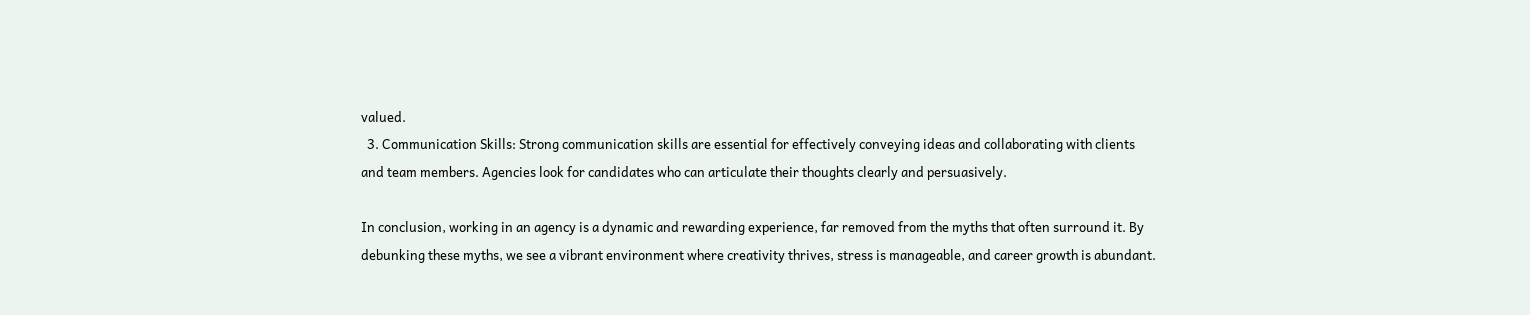valued.
  3. Communication Skills: Strong communication skills are essential for effectively conveying ideas and collaborating with clients and team members. Agencies look for candidates who can articulate their thoughts clearly and persuasively.

In conclusion, working in an agency is a dynamic and rewarding experience, far removed from the myths that often surround it. By debunking these myths, we see a vibrant environment where creativity thrives, stress is manageable, and career growth is abundant.